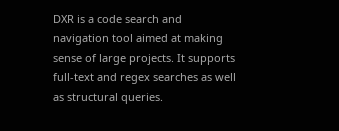DXR is a code search and navigation tool aimed at making sense of large projects. It supports full-text and regex searches as well as structural queries.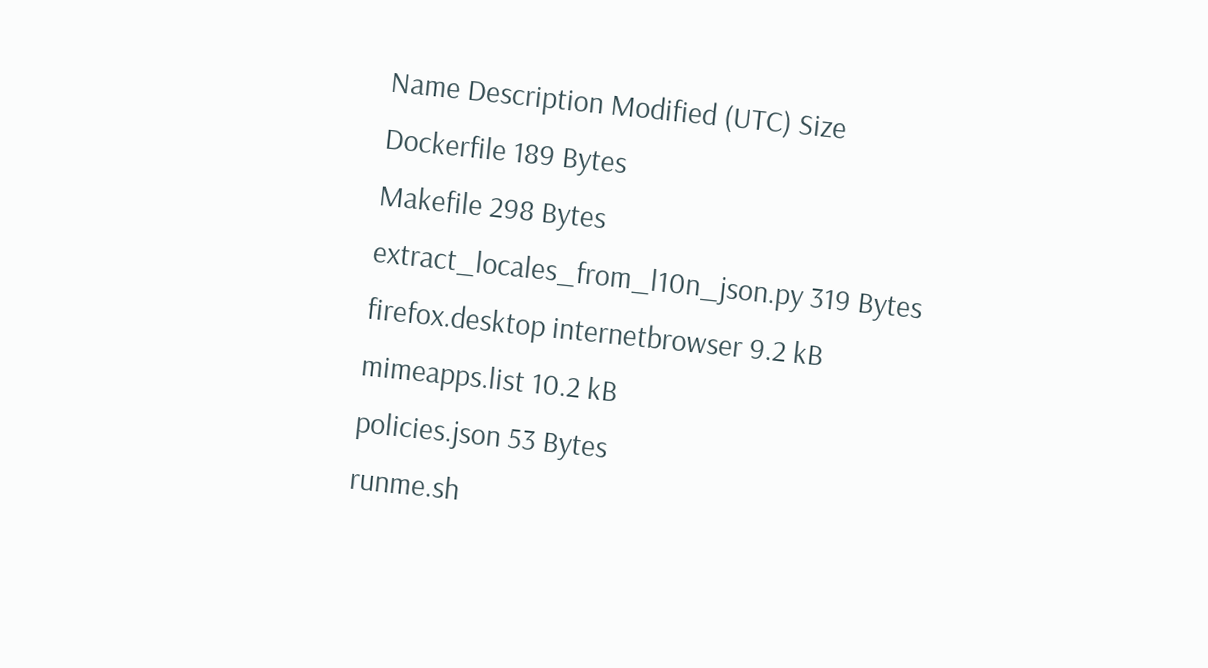Name Description Modified (UTC) Size
Dockerfile 189 Bytes
Makefile 298 Bytes
extract_locales_from_l10n_json.py 319 Bytes
firefox.desktop internetbrowser 9.2 kB
mimeapps.list 10.2 kB
policies.json 53 Bytes
runme.sh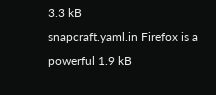3.3 kB
snapcraft.yaml.in Firefox is a powerful 1.9 kB